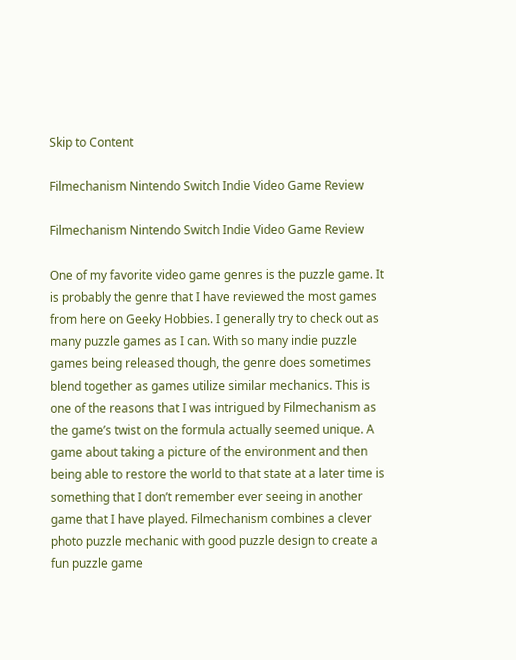Skip to Content

Filmechanism Nintendo Switch Indie Video Game Review

Filmechanism Nintendo Switch Indie Video Game Review

One of my favorite video game genres is the puzzle game. It is probably the genre that I have reviewed the most games from here on Geeky Hobbies. I generally try to check out as many puzzle games as I can. With so many indie puzzle games being released though, the genre does sometimes blend together as games utilize similar mechanics. This is one of the reasons that I was intrigued by Filmechanism as the game’s twist on the formula actually seemed unique. A game about taking a picture of the environment and then being able to restore the world to that state at a later time is something that I don’t remember ever seeing in another game that I have played. Filmechanism combines a clever photo puzzle mechanic with good puzzle design to create a fun puzzle game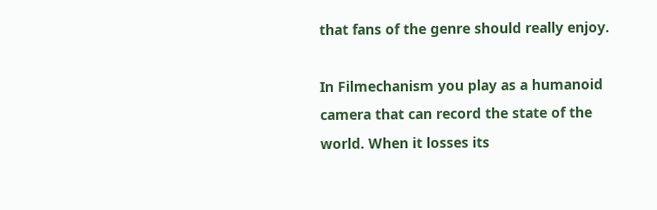that fans of the genre should really enjoy.

In Filmechanism you play as a humanoid camera that can record the state of the world. When it losses its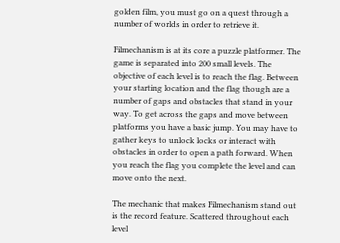golden film, you must go on a quest through a number of worlds in order to retrieve it.

Filmechanism is at its core a puzzle platformer. The game is separated into 200 small levels. The objective of each level is to reach the flag. Between your starting location and the flag though are a number of gaps and obstacles that stand in your way. To get across the gaps and move between platforms you have a basic jump. You may have to gather keys to unlock locks or interact with obstacles in order to open a path forward. When you reach the flag you complete the level and can move onto the next.

The mechanic that makes Filmechanism stand out is the record feature. Scattered throughout each level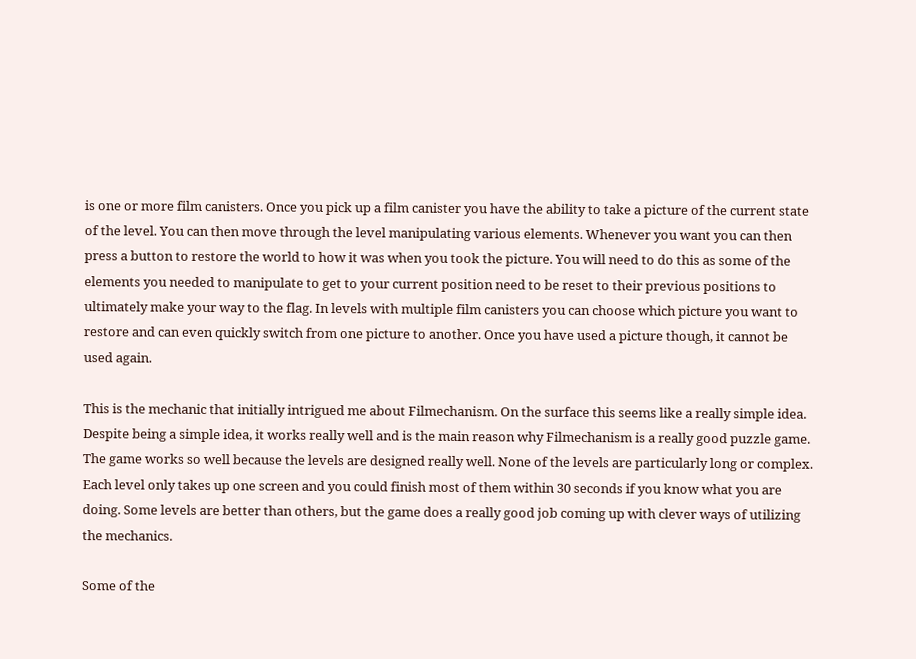is one or more film canisters. Once you pick up a film canister you have the ability to take a picture of the current state of the level. You can then move through the level manipulating various elements. Whenever you want you can then press a button to restore the world to how it was when you took the picture. You will need to do this as some of the elements you needed to manipulate to get to your current position need to be reset to their previous positions to ultimately make your way to the flag. In levels with multiple film canisters you can choose which picture you want to restore and can even quickly switch from one picture to another. Once you have used a picture though, it cannot be used again.

This is the mechanic that initially intrigued me about Filmechanism. On the surface this seems like a really simple idea. Despite being a simple idea, it works really well and is the main reason why Filmechanism is a really good puzzle game. The game works so well because the levels are designed really well. None of the levels are particularly long or complex. Each level only takes up one screen and you could finish most of them within 30 seconds if you know what you are doing. Some levels are better than others, but the game does a really good job coming up with clever ways of utilizing the mechanics.

Some of the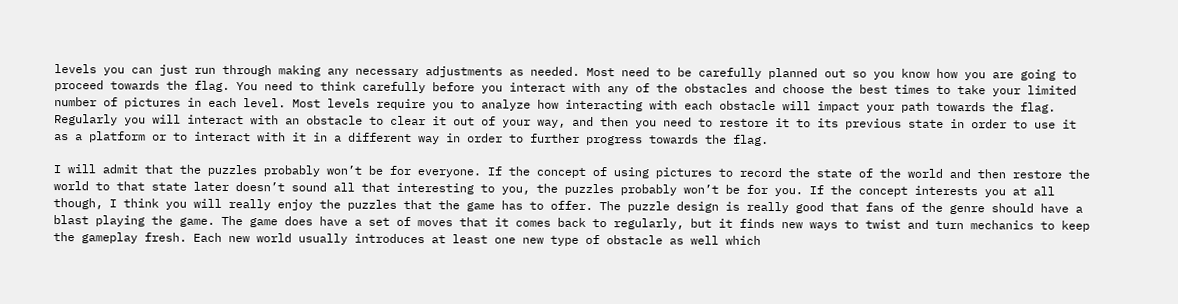levels you can just run through making any necessary adjustments as needed. Most need to be carefully planned out so you know how you are going to proceed towards the flag. You need to think carefully before you interact with any of the obstacles and choose the best times to take your limited number of pictures in each level. Most levels require you to analyze how interacting with each obstacle will impact your path towards the flag. Regularly you will interact with an obstacle to clear it out of your way, and then you need to restore it to its previous state in order to use it as a platform or to interact with it in a different way in order to further progress towards the flag.

I will admit that the puzzles probably won’t be for everyone. If the concept of using pictures to record the state of the world and then restore the world to that state later doesn’t sound all that interesting to you, the puzzles probably won’t be for you. If the concept interests you at all though, I think you will really enjoy the puzzles that the game has to offer. The puzzle design is really good that fans of the genre should have a blast playing the game. The game does have a set of moves that it comes back to regularly, but it finds new ways to twist and turn mechanics to keep the gameplay fresh. Each new world usually introduces at least one new type of obstacle as well which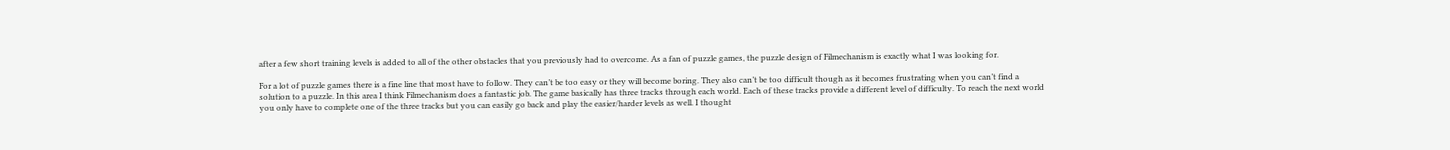after a few short training levels is added to all of the other obstacles that you previously had to overcome. As a fan of puzzle games, the puzzle design of Filmechanism is exactly what I was looking for.

For a lot of puzzle games there is a fine line that most have to follow. They can’t be too easy or they will become boring. They also can’t be too difficult though as it becomes frustrating when you can’t find a solution to a puzzle. In this area I think Filmechanism does a fantastic job. The game basically has three tracks through each world. Each of these tracks provide a different level of difficulty. To reach the next world you only have to complete one of the three tracks but you can easily go back and play the easier/harder levels as well. I thought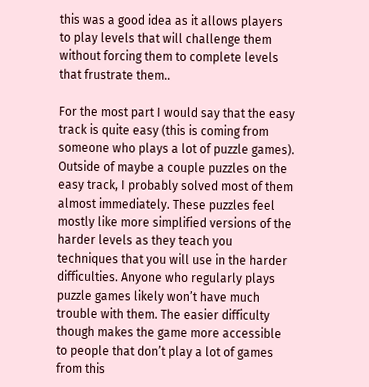this was a good idea as it allows players to play levels that will challenge them without forcing them to complete levels that frustrate them..

For the most part I would say that the easy track is quite easy (this is coming from someone who plays a lot of puzzle games). Outside of maybe a couple puzzles on the easy track, I probably solved most of them almost immediately. These puzzles feel mostly like more simplified versions of the harder levels as they teach you techniques that you will use in the harder difficulties. Anyone who regularly plays puzzle games likely won’t have much trouble with them. The easier difficulty though makes the game more accessible to people that don’t play a lot of games from this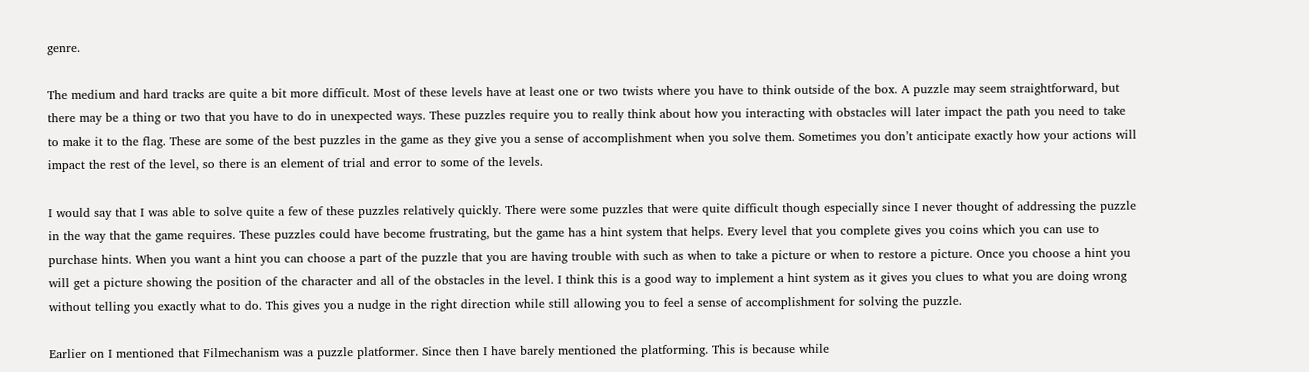genre.

The medium and hard tracks are quite a bit more difficult. Most of these levels have at least one or two twists where you have to think outside of the box. A puzzle may seem straightforward, but there may be a thing or two that you have to do in unexpected ways. These puzzles require you to really think about how you interacting with obstacles will later impact the path you need to take to make it to the flag. These are some of the best puzzles in the game as they give you a sense of accomplishment when you solve them. Sometimes you don’t anticipate exactly how your actions will impact the rest of the level, so there is an element of trial and error to some of the levels.

I would say that I was able to solve quite a few of these puzzles relatively quickly. There were some puzzles that were quite difficult though especially since I never thought of addressing the puzzle in the way that the game requires. These puzzles could have become frustrating, but the game has a hint system that helps. Every level that you complete gives you coins which you can use to purchase hints. When you want a hint you can choose a part of the puzzle that you are having trouble with such as when to take a picture or when to restore a picture. Once you choose a hint you will get a picture showing the position of the character and all of the obstacles in the level. I think this is a good way to implement a hint system as it gives you clues to what you are doing wrong without telling you exactly what to do. This gives you a nudge in the right direction while still allowing you to feel a sense of accomplishment for solving the puzzle.

Earlier on I mentioned that Filmechanism was a puzzle platformer. Since then I have barely mentioned the platforming. This is because while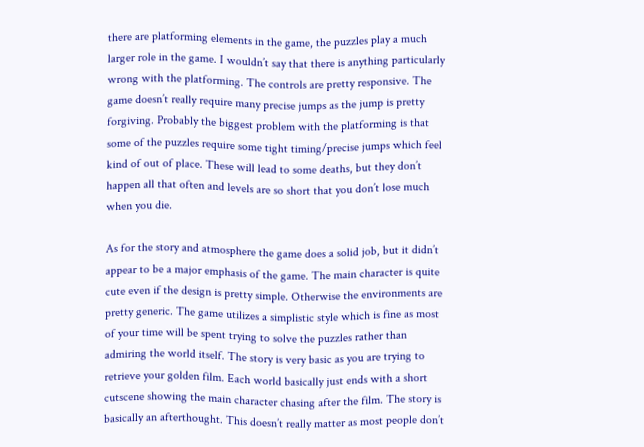there are platforming elements in the game, the puzzles play a much larger role in the game. I wouldn’t say that there is anything particularly wrong with the platforming. The controls are pretty responsive. The game doesn’t really require many precise jumps as the jump is pretty forgiving. Probably the biggest problem with the platforming is that some of the puzzles require some tight timing/precise jumps which feel kind of out of place. These will lead to some deaths, but they don’t happen all that often and levels are so short that you don’t lose much when you die.

As for the story and atmosphere the game does a solid job, but it didn’t appear to be a major emphasis of the game. The main character is quite cute even if the design is pretty simple. Otherwise the environments are pretty generic. The game utilizes a simplistic style which is fine as most of your time will be spent trying to solve the puzzles rather than admiring the world itself. The story is very basic as you are trying to retrieve your golden film. Each world basically just ends with a short cutscene showing the main character chasing after the film. The story is basically an afterthought. This doesn’t really matter as most people don’t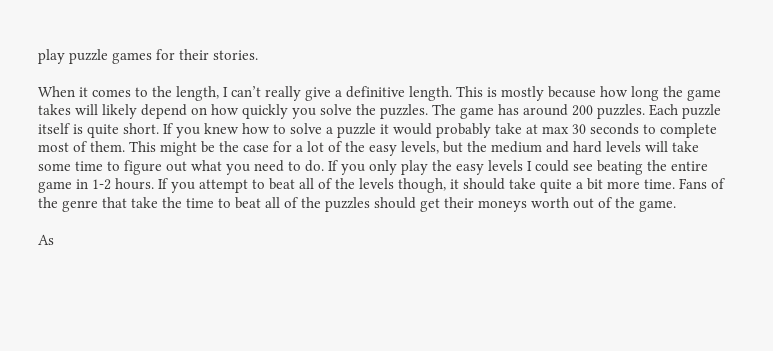play puzzle games for their stories.

When it comes to the length, I can’t really give a definitive length. This is mostly because how long the game takes will likely depend on how quickly you solve the puzzles. The game has around 200 puzzles. Each puzzle itself is quite short. If you knew how to solve a puzzle it would probably take at max 30 seconds to complete most of them. This might be the case for a lot of the easy levels, but the medium and hard levels will take some time to figure out what you need to do. If you only play the easy levels I could see beating the entire game in 1-2 hours. If you attempt to beat all of the levels though, it should take quite a bit more time. Fans of the genre that take the time to beat all of the puzzles should get their moneys worth out of the game.

As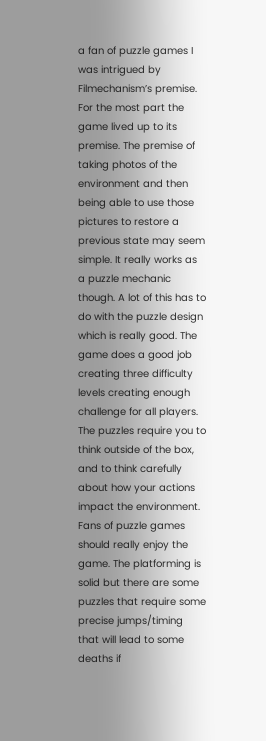a fan of puzzle games I was intrigued by Filmechanism’s premise. For the most part the game lived up to its premise. The premise of taking photos of the environment and then being able to use those pictures to restore a previous state may seem simple. It really works as a puzzle mechanic though. A lot of this has to do with the puzzle design which is really good. The game does a good job creating three difficulty levels creating enough challenge for all players. The puzzles require you to think outside of the box, and to think carefully about how your actions impact the environment. Fans of puzzle games should really enjoy the game. The platforming is solid but there are some puzzles that require some precise jumps/timing that will lead to some deaths if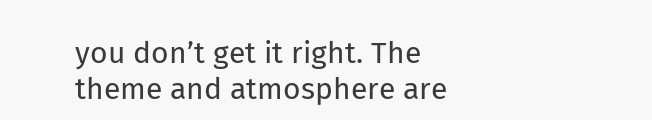you don’t get it right. The theme and atmosphere are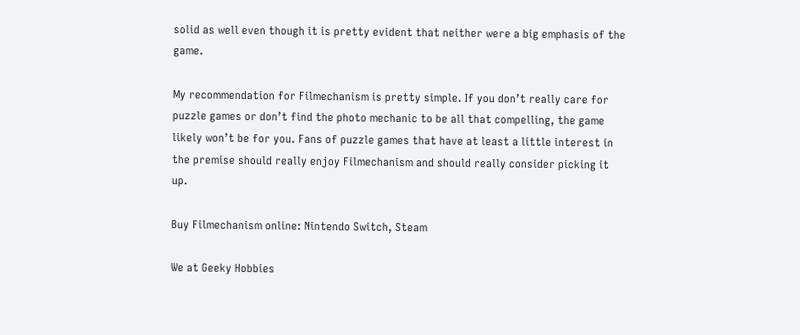solid as well even though it is pretty evident that neither were a big emphasis of the game.

My recommendation for Filmechanism is pretty simple. If you don’t really care for puzzle games or don’t find the photo mechanic to be all that compelling, the game likely won’t be for you. Fans of puzzle games that have at least a little interest in the premise should really enjoy Filmechanism and should really consider picking it up.

Buy Filmechanism online: Nintendo Switch, Steam

We at Geeky Hobbies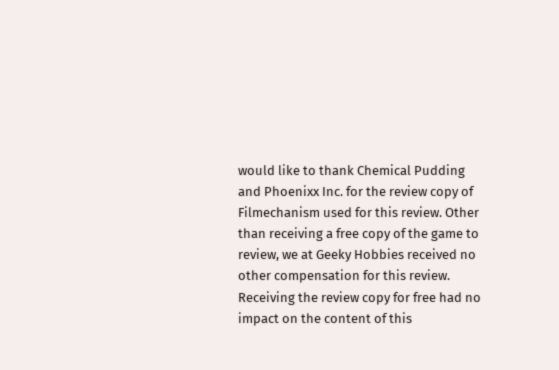would like to thank Chemical Pudding and Phoenixx Inc. for the review copy of Filmechanism used for this review. Other than receiving a free copy of the game to review, we at Geeky Hobbies received no other compensation for this review. Receiving the review copy for free had no impact on the content of this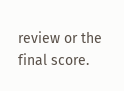review or the final score.